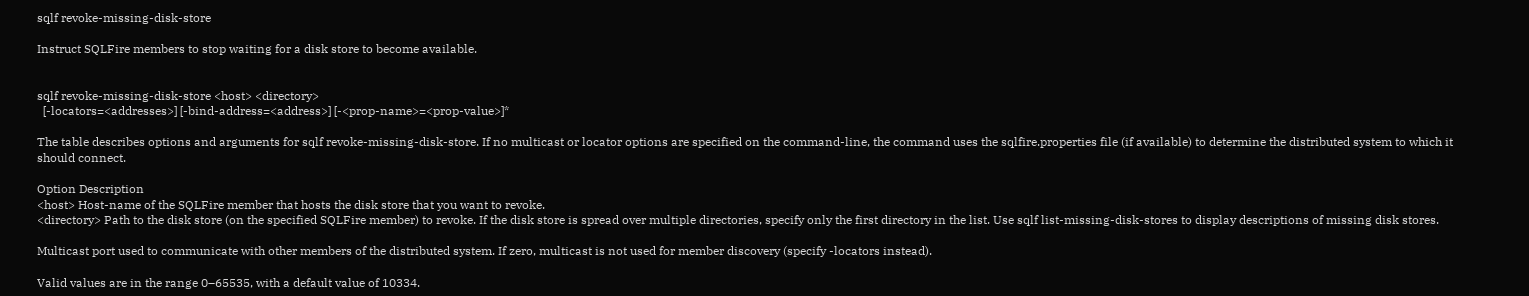sqlf revoke-missing-disk-store

Instruct SQLFire members to stop waiting for a disk store to become available.


sqlf revoke-missing-disk-store <host> <directory>
  [-locators=<addresses>] [-bind-address=<address>] [-<prop-name>=<prop-value>]*

The table describes options and arguments for sqlf revoke-missing-disk-store. If no multicast or locator options are specified on the command-line, the command uses the sqlfire.properties file (if available) to determine the distributed system to which it should connect.

Option Description
<host> Host-name of the SQLFire member that hosts the disk store that you want to revoke.
<directory> Path to the disk store (on the specified SQLFire member) to revoke. If the disk store is spread over multiple directories, specify only the first directory in the list. Use sqlf list-missing-disk-stores to display descriptions of missing disk stores.

Multicast port used to communicate with other members of the distributed system. If zero, multicast is not used for member discovery (specify -locators instead).

Valid values are in the range 0–65535, with a default value of 10334.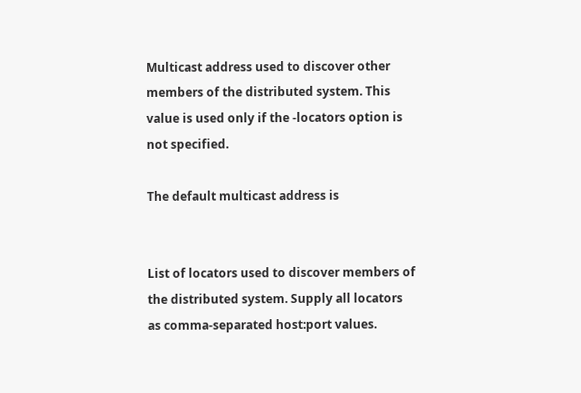Multicast address used to discover other members of the distributed system. This value is used only if the -locators option is not specified.

The default multicast address is


List of locators used to discover members of the distributed system. Supply all locators as comma-separated host:port values.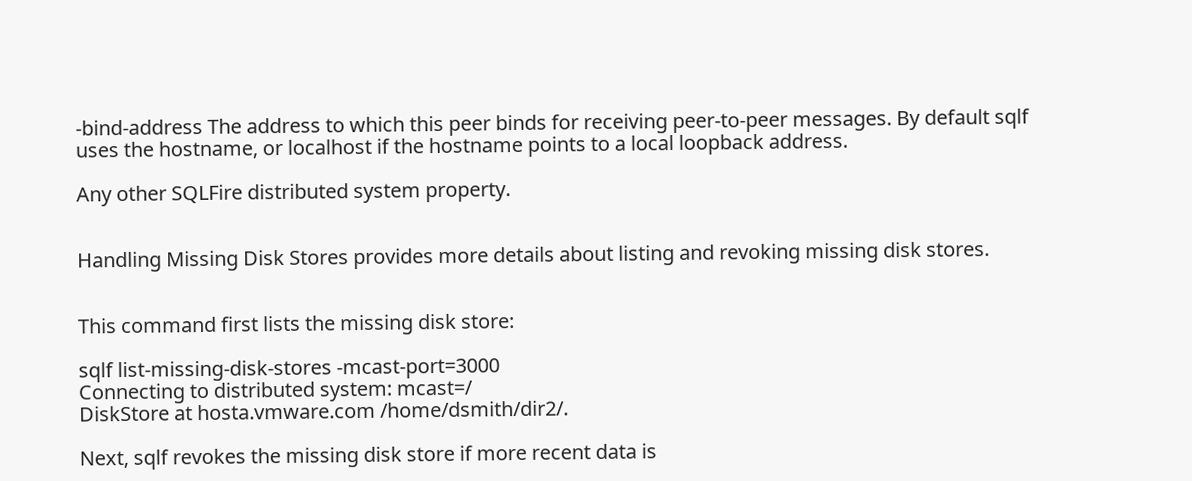-bind-address The address to which this peer binds for receiving peer-to-peer messages. By default sqlf uses the hostname, or localhost if the hostname points to a local loopback address.

Any other SQLFire distributed system property.


Handling Missing Disk Stores provides more details about listing and revoking missing disk stores.


This command first lists the missing disk store:

sqlf list-missing-disk-stores -mcast-port=3000
Connecting to distributed system: mcast=/
DiskStore at hosta.vmware.com /home/dsmith/dir2/.

Next, sqlf revokes the missing disk store if more recent data is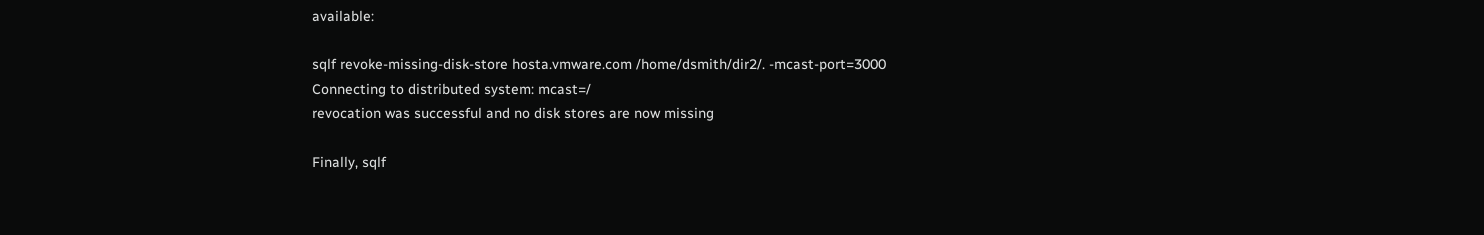available:

sqlf revoke-missing-disk-store hosta.vmware.com /home/dsmith/dir2/. -mcast-port=3000
Connecting to distributed system: mcast=/
revocation was successful and no disk stores are now missing

Finally, sqlf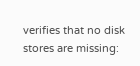verifies that no disk stores are missing: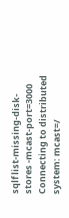sqlf list-missing-disk-stores -mcast-port=3000
Connecting to distributed system: mcast=/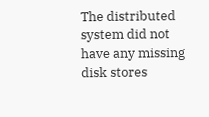The distributed system did not have any missing disk stores